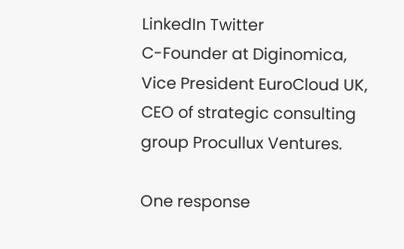LinkedIn Twitter
C-Founder at Diginomica, Vice President EuroCloud UK, CEO of strategic consulting group Procullux Ventures.

One response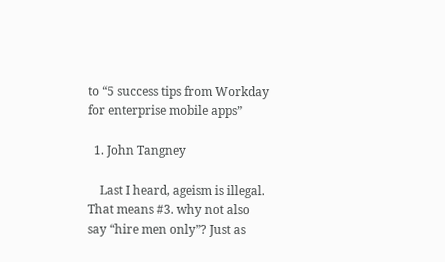to “5 success tips from Workday for enterprise mobile apps”

  1. John Tangney

    Last I heard, ageism is illegal. That means #3. why not also say “hire men only”? Just as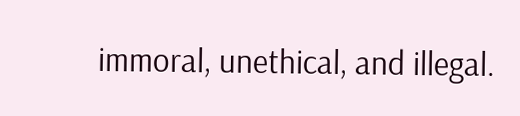immoral, unethical, and illegal.